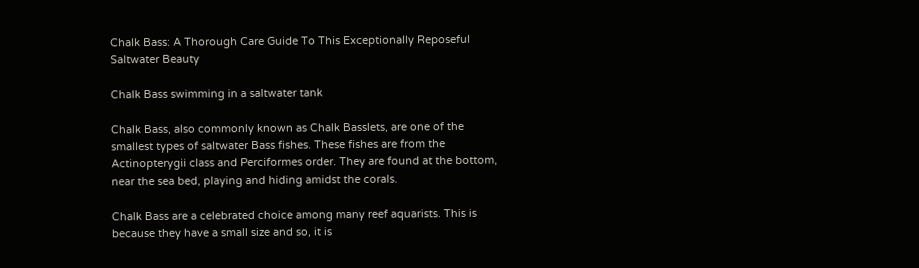Chalk Bass: A Thorough Care Guide To This Exceptionally Reposeful Saltwater Beauty

Chalk Bass swimming in a saltwater tank

Chalk Bass, also commonly known as Chalk Basslets, are one of the smallest types of saltwater Bass fishes. These fishes are from the Actinopterygii class and Perciformes order. They are found at the bottom, near the sea bed, playing and hiding amidst the corals.

Chalk Bass are a celebrated choice among many reef aquarists. This is because they have a small size and so, it is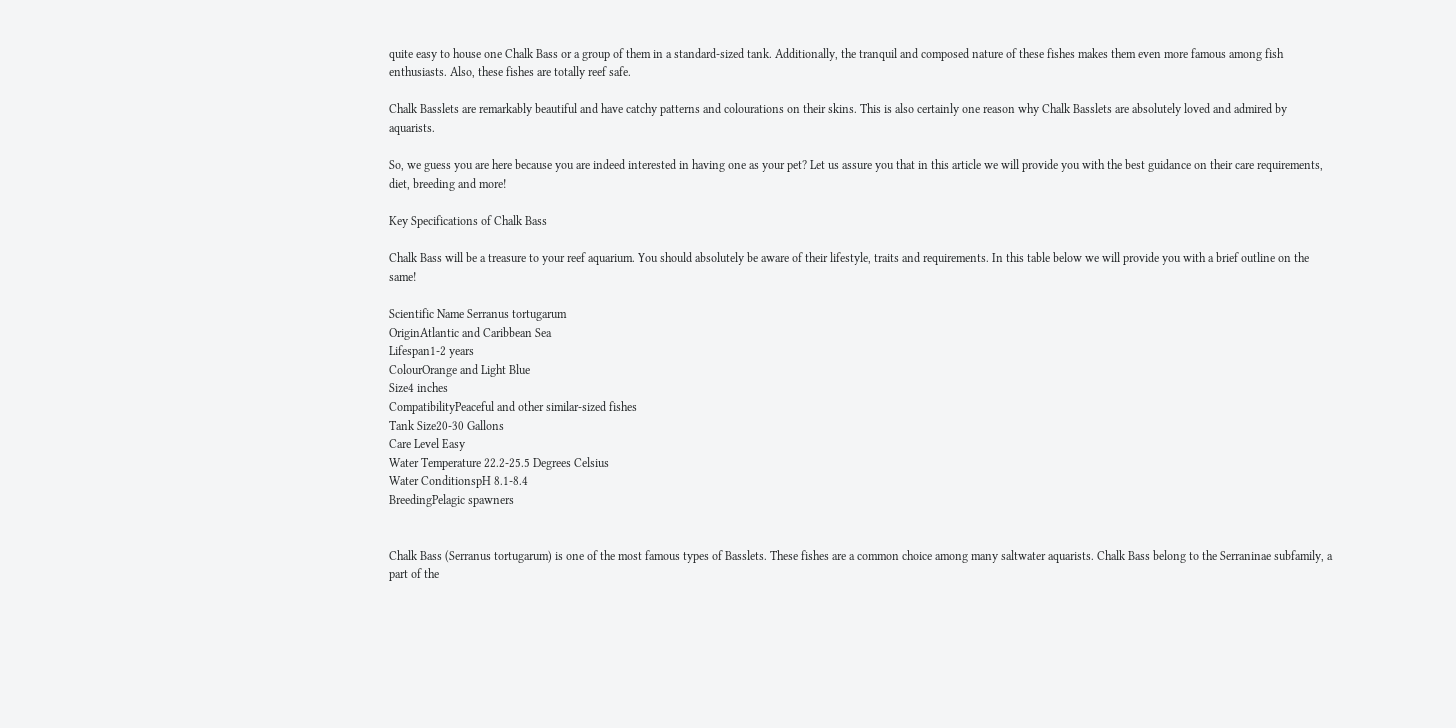quite easy to house one Chalk Bass or a group of them in a standard-sized tank. Additionally, the tranquil and composed nature of these fishes makes them even more famous among fish enthusiasts. Also, these fishes are totally reef safe.

Chalk Basslets are remarkably beautiful and have catchy patterns and colourations on their skins. This is also certainly one reason why Chalk Basslets are absolutely loved and admired by aquarists.

So, we guess you are here because you are indeed interested in having one as your pet? Let us assure you that in this article we will provide you with the best guidance on their care requirements, diet, breeding and more!

Key Specifications of Chalk Bass

Chalk Bass will be a treasure to your reef aquarium. You should absolutely be aware of their lifestyle, traits and requirements. In this table below we will provide you with a brief outline on the same!

Scientific Name Serranus tortugarum
OriginAtlantic and Caribbean Sea
Lifespan1-2 years
ColourOrange and Light Blue
Size4 inches
CompatibilityPeaceful and other similar-sized fishes
Tank Size20-30 Gallons
Care Level Easy
Water Temperature 22.2-25.5 Degrees Celsius
Water ConditionspH 8.1-8.4
BreedingPelagic spawners


Chalk Bass (Serranus tortugarum) is one of the most famous types of Basslets. These fishes are a common choice among many saltwater aquarists. Chalk Bass belong to the Serraninae subfamily, a part of the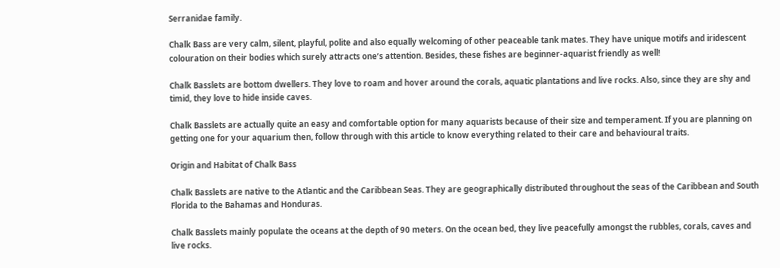Serranidae family.

Chalk Bass are very calm, silent, playful, polite and also equally welcoming of other peaceable tank mates. They have unique motifs and iridescent colouration on their bodies which surely attracts one’s attention. Besides, these fishes are beginner-aquarist friendly as well!

Chalk Basslets are bottom dwellers. They love to roam and hover around the corals, aquatic plantations and live rocks. Also, since they are shy and timid, they love to hide inside caves.

Chalk Basslets are actually quite an easy and comfortable option for many aquarists because of their size and temperament. If you are planning on getting one for your aquarium then, follow through with this article to know everything related to their care and behavioural traits.

Origin and Habitat of Chalk Bass

Chalk Basslets are native to the Atlantic and the Caribbean Seas. They are geographically distributed throughout the seas of the Caribbean and South Florida to the Bahamas and Honduras.

Chalk Basslets mainly populate the oceans at the depth of 90 meters. On the ocean bed, they live peacefully amongst the rubbles, corals, caves and live rocks.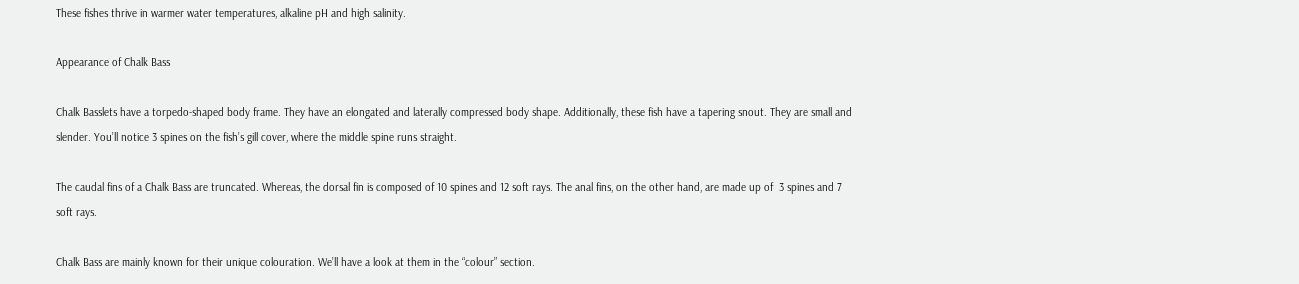These fishes thrive in warmer water temperatures, alkaline pH and high salinity.

Appearance of Chalk Bass

Chalk Basslets have a torpedo-shaped body frame. They have an elongated and laterally compressed body shape. Additionally, these fish have a tapering snout. They are small and slender. You’ll notice 3 spines on the fish’s gill cover, where the middle spine runs straight.

The caudal fins of a Chalk Bass are truncated. Whereas, the dorsal fin is composed of 10 spines and 12 soft rays. The anal fins, on the other hand, are made up of  3 spines and 7 soft rays.

Chalk Bass are mainly known for their unique colouration. We’ll have a look at them in the “colour” section.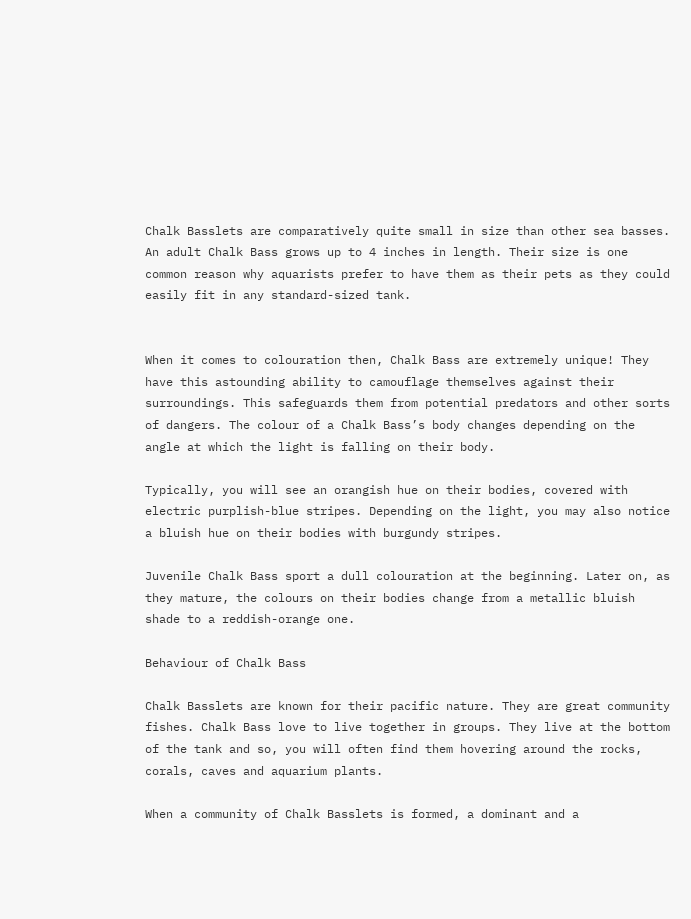Chalk Basslets are comparatively quite small in size than other sea basses. An adult Chalk Bass grows up to 4 inches in length. Their size is one common reason why aquarists prefer to have them as their pets as they could easily fit in any standard-sized tank.


When it comes to colouration then, Chalk Bass are extremely unique! They have this astounding ability to camouflage themselves against their surroundings. This safeguards them from potential predators and other sorts of dangers. The colour of a Chalk Bass’s body changes depending on the angle at which the light is falling on their body.

Typically, you will see an orangish hue on their bodies, covered with electric purplish-blue stripes. Depending on the light, you may also notice a bluish hue on their bodies with burgundy stripes.

Juvenile Chalk Bass sport a dull colouration at the beginning. Later on, as they mature, the colours on their bodies change from a metallic bluish shade to a reddish-orange one.

Behaviour of Chalk Bass

Chalk Basslets are known for their pacific nature. They are great community fishes. Chalk Bass love to live together in groups. They live at the bottom of the tank and so, you will often find them hovering around the rocks, corals, caves and aquarium plants.

When a community of Chalk Basslets is formed, a dominant and a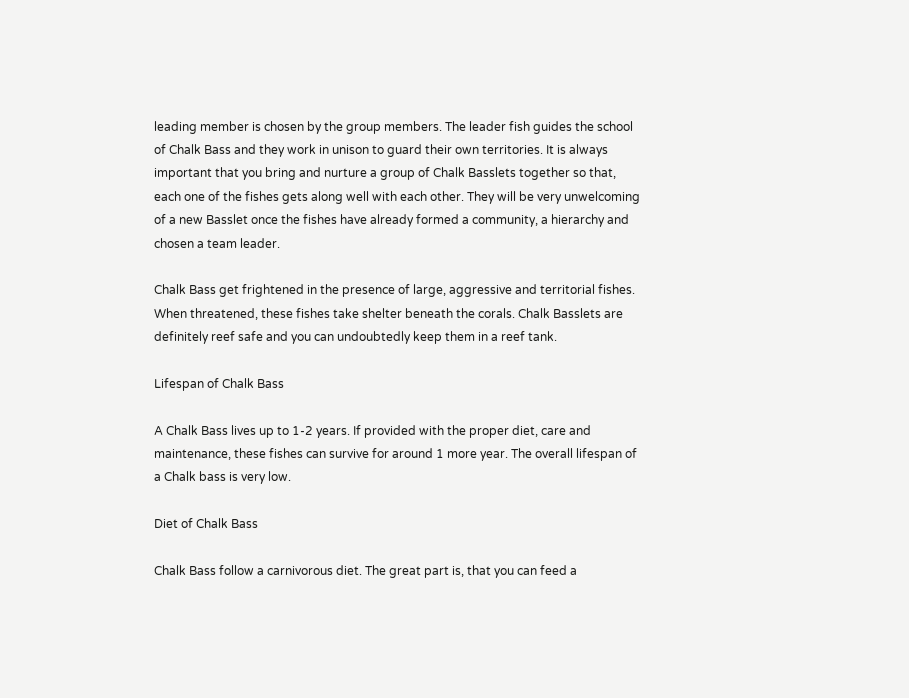leading member is chosen by the group members. The leader fish guides the school of Chalk Bass and they work in unison to guard their own territories. It is always important that you bring and nurture a group of Chalk Basslets together so that, each one of the fishes gets along well with each other. They will be very unwelcoming of a new Basslet once the fishes have already formed a community, a hierarchy and chosen a team leader.

Chalk Bass get frightened in the presence of large, aggressive and territorial fishes. When threatened, these fishes take shelter beneath the corals. Chalk Basslets are definitely reef safe and you can undoubtedly keep them in a reef tank.

Lifespan of Chalk Bass

A Chalk Bass lives up to 1-2 years. If provided with the proper diet, care and maintenance, these fishes can survive for around 1 more year. The overall lifespan of a Chalk bass is very low.

Diet of Chalk Bass

Chalk Bass follow a carnivorous diet. The great part is, that you can feed a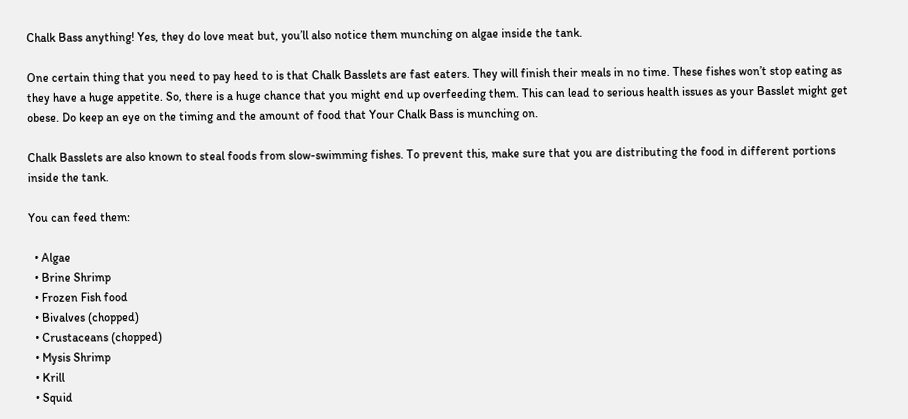Chalk Bass anything! Yes, they do love meat but, you’ll also notice them munching on algae inside the tank.

One certain thing that you need to pay heed to is that Chalk Basslets are fast eaters. They will finish their meals in no time. These fishes won’t stop eating as they have a huge appetite. So, there is a huge chance that you might end up overfeeding them. This can lead to serious health issues as your Basslet might get obese. Do keep an eye on the timing and the amount of food that Your Chalk Bass is munching on.

Chalk Basslets are also known to steal foods from slow-swimming fishes. To prevent this, make sure that you are distributing the food in different portions inside the tank.

You can feed them:

  • Algae
  • Brine Shrimp
  • Frozen Fish food
  • Bivalves (chopped)
  • Crustaceans (chopped)
  • Mysis Shrimp
  • Krill
  • Squid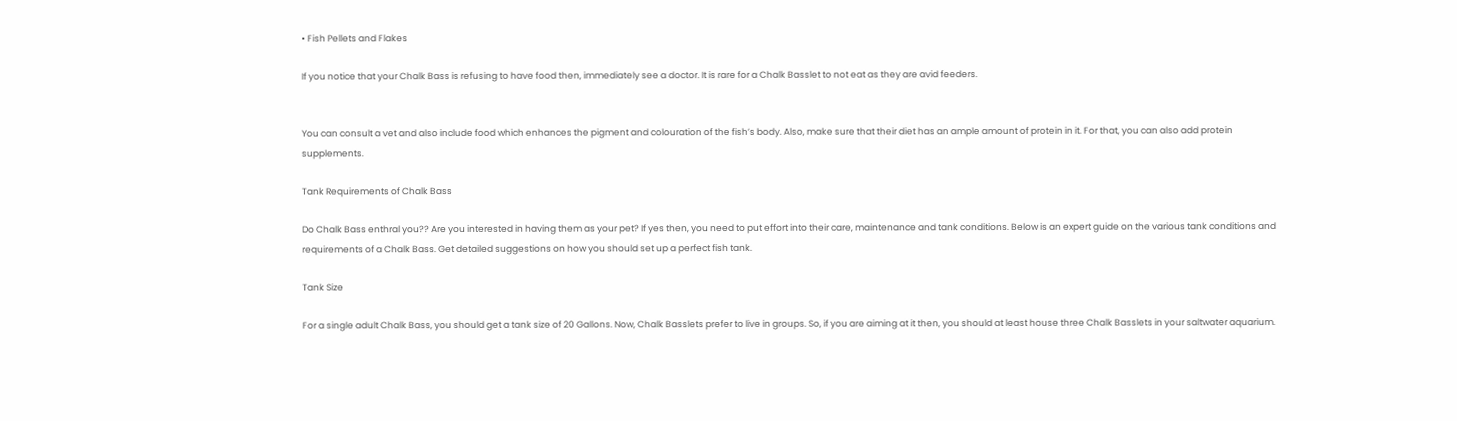• Fish Pellets and Flakes

If you notice that your Chalk Bass is refusing to have food then, immediately see a doctor. It is rare for a Chalk Basslet to not eat as they are avid feeders.


You can consult a vet and also include food which enhances the pigment and colouration of the fish’s body. Also, make sure that their diet has an ample amount of protein in it. For that, you can also add protein supplements.

Tank Requirements of Chalk Bass

Do Chalk Bass enthral you?? Are you interested in having them as your pet? If yes then, you need to put effort into their care, maintenance and tank conditions. Below is an expert guide on the various tank conditions and requirements of a Chalk Bass. Get detailed suggestions on how you should set up a perfect fish tank.

Tank Size

For a single adult Chalk Bass, you should get a tank size of 20 Gallons. Now, Chalk Basslets prefer to live in groups. So, if you are aiming at it then, you should at least house three Chalk Basslets in your saltwater aquarium.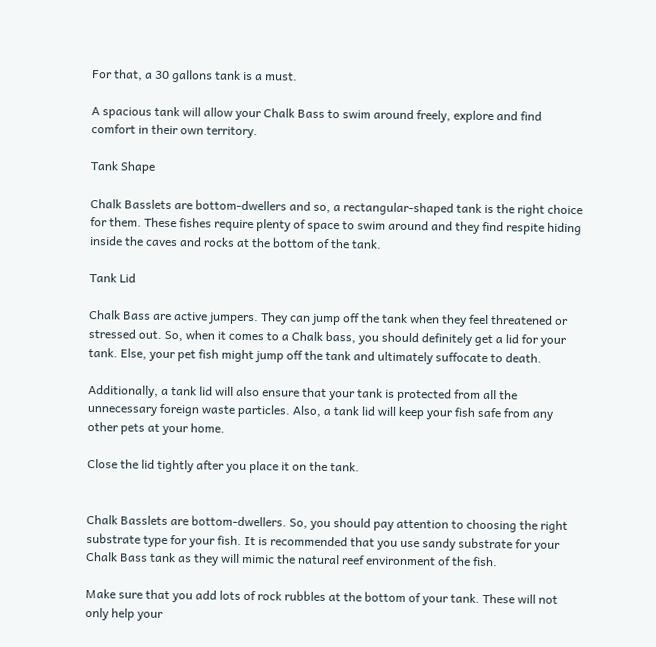For that, a 30 gallons tank is a must.

A spacious tank will allow your Chalk Bass to swim around freely, explore and find comfort in their own territory.

Tank Shape

Chalk Basslets are bottom-dwellers and so, a rectangular-shaped tank is the right choice for them. These fishes require plenty of space to swim around and they find respite hiding inside the caves and rocks at the bottom of the tank.

Tank Lid

Chalk Bass are active jumpers. They can jump off the tank when they feel threatened or stressed out. So, when it comes to a Chalk bass, you should definitely get a lid for your tank. Else, your pet fish might jump off the tank and ultimately suffocate to death.

Additionally, a tank lid will also ensure that your tank is protected from all the unnecessary foreign waste particles. Also, a tank lid will keep your fish safe from any other pets at your home.

Close the lid tightly after you place it on the tank.


Chalk Basslets are bottom-dwellers. So, you should pay attention to choosing the right substrate type for your fish. It is recommended that you use sandy substrate for your Chalk Bass tank as they will mimic the natural reef environment of the fish.

Make sure that you add lots of rock rubbles at the bottom of your tank. These will not only help your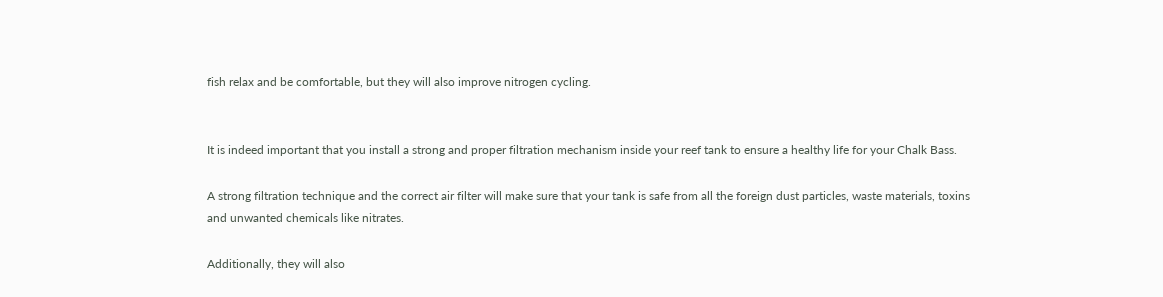fish relax and be comfortable, but they will also improve nitrogen cycling.


It is indeed important that you install a strong and proper filtration mechanism inside your reef tank to ensure a healthy life for your Chalk Bass.

A strong filtration technique and the correct air filter will make sure that your tank is safe from all the foreign dust particles, waste materials, toxins and unwanted chemicals like nitrates.

Additionally, they will also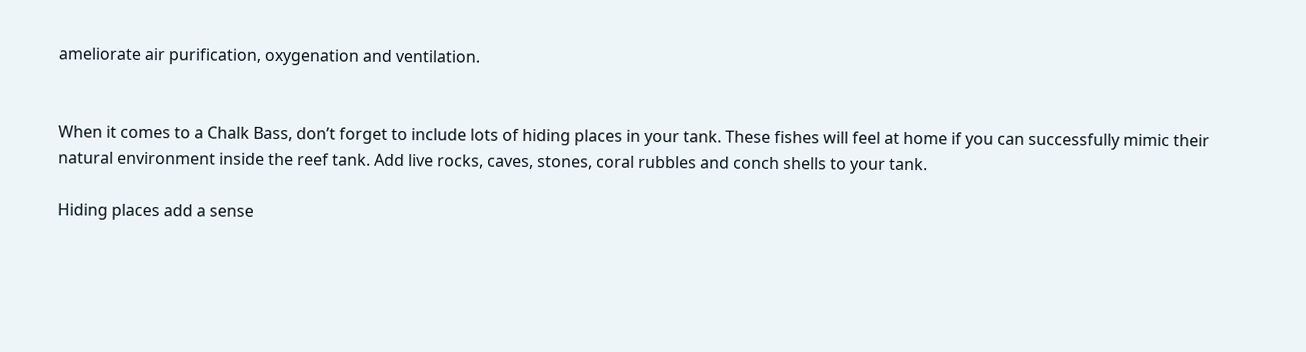ameliorate air purification, oxygenation and ventilation.


When it comes to a Chalk Bass, don’t forget to include lots of hiding places in your tank. These fishes will feel at home if you can successfully mimic their natural environment inside the reef tank. Add live rocks, caves, stones, coral rubbles and conch shells to your tank.

Hiding places add a sense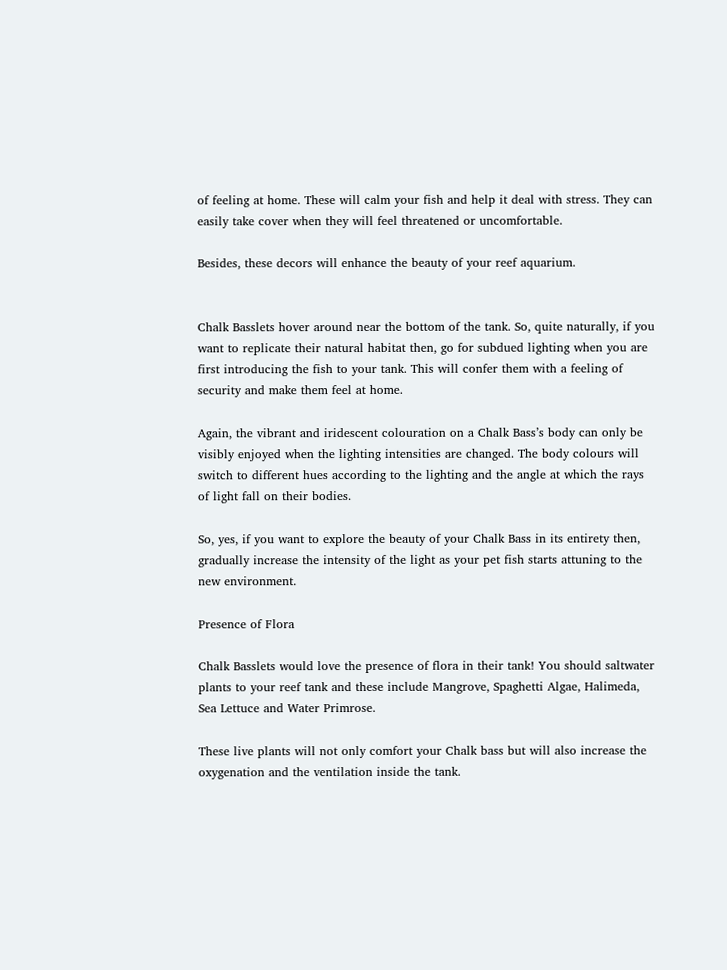of feeling at home. These will calm your fish and help it deal with stress. They can easily take cover when they will feel threatened or uncomfortable.

Besides, these decors will enhance the beauty of your reef aquarium.


Chalk Basslets hover around near the bottom of the tank. So, quite naturally, if you want to replicate their natural habitat then, go for subdued lighting when you are first introducing the fish to your tank. This will confer them with a feeling of security and make them feel at home.

Again, the vibrant and iridescent colouration on a Chalk Bass’s body can only be visibly enjoyed when the lighting intensities are changed. The body colours will switch to different hues according to the lighting and the angle at which the rays of light fall on their bodies.

So, yes, if you want to explore the beauty of your Chalk Bass in its entirety then, gradually increase the intensity of the light as your pet fish starts attuning to the new environment.

Presence of Flora

Chalk Basslets would love the presence of flora in their tank! You should saltwater plants to your reef tank and these include Mangrove, Spaghetti Algae, Halimeda, Sea Lettuce and Water Primrose.

These live plants will not only comfort your Chalk bass but will also increase the oxygenation and the ventilation inside the tank.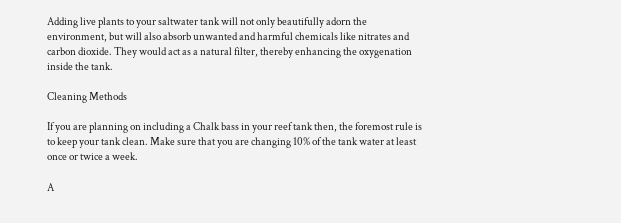Adding live plants to your saltwater tank will not only beautifully adorn the environment, but will also absorb unwanted and harmful chemicals like nitrates and carbon dioxide. They would act as a natural filter, thereby enhancing the oxygenation inside the tank.

Cleaning Methods

If you are planning on including a Chalk bass in your reef tank then, the foremost rule is to keep your tank clean. Make sure that you are changing 10% of the tank water at least once or twice a week.

A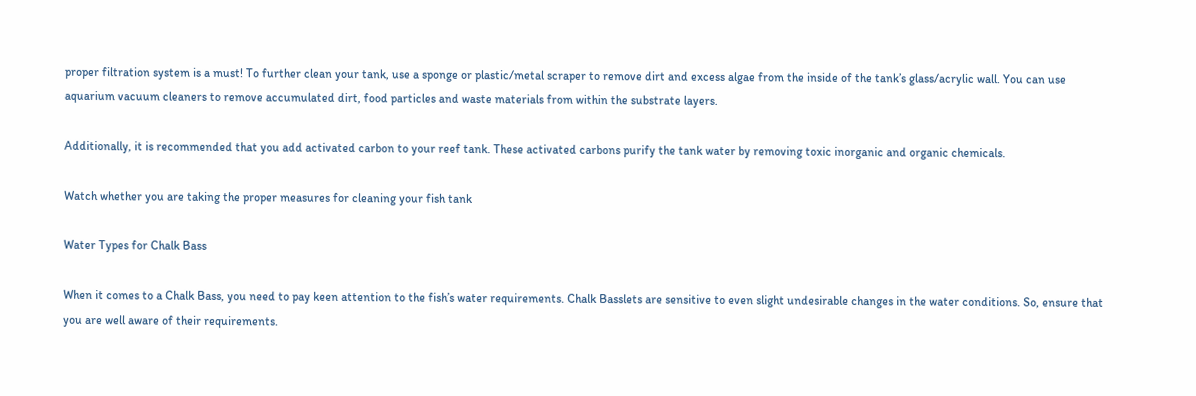proper filtration system is a must! To further clean your tank, use a sponge or plastic/metal scraper to remove dirt and excess algae from the inside of the tank’s glass/acrylic wall. You can use aquarium vacuum cleaners to remove accumulated dirt, food particles and waste materials from within the substrate layers.

Additionally, it is recommended that you add activated carbon to your reef tank. These activated carbons purify the tank water by removing toxic inorganic and organic chemicals.

Watch whether you are taking the proper measures for cleaning your fish tank

Water Types for Chalk Bass

When it comes to a Chalk Bass, you need to pay keen attention to the fish’s water requirements. Chalk Basslets are sensitive to even slight undesirable changes in the water conditions. So, ensure that you are well aware of their requirements.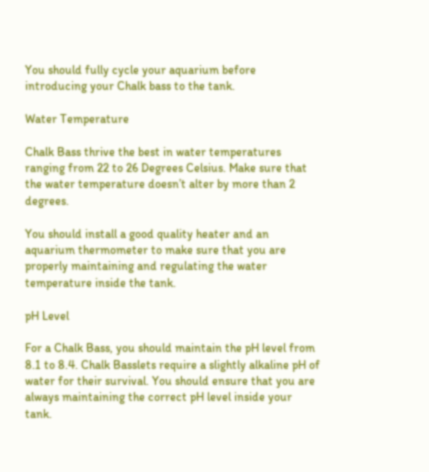You should fully cycle your aquarium before introducing your Chalk bass to the tank.

Water Temperature

Chalk Bass thrive the best in water temperatures ranging from 22 to 26 Degrees Celsius. Make sure that the water temperature doesn’t alter by more than 2 degrees.

You should install a good quality heater and an aquarium thermometer to make sure that you are properly maintaining and regulating the water temperature inside the tank.

pH Level

For a Chalk Bass, you should maintain the pH level from 8.1 to 8.4. Chalk Basslets require a slightly alkaline pH of water for their survival. You should ensure that you are always maintaining the correct pH level inside your tank.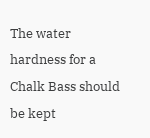The water hardness for a Chalk Bass should be kept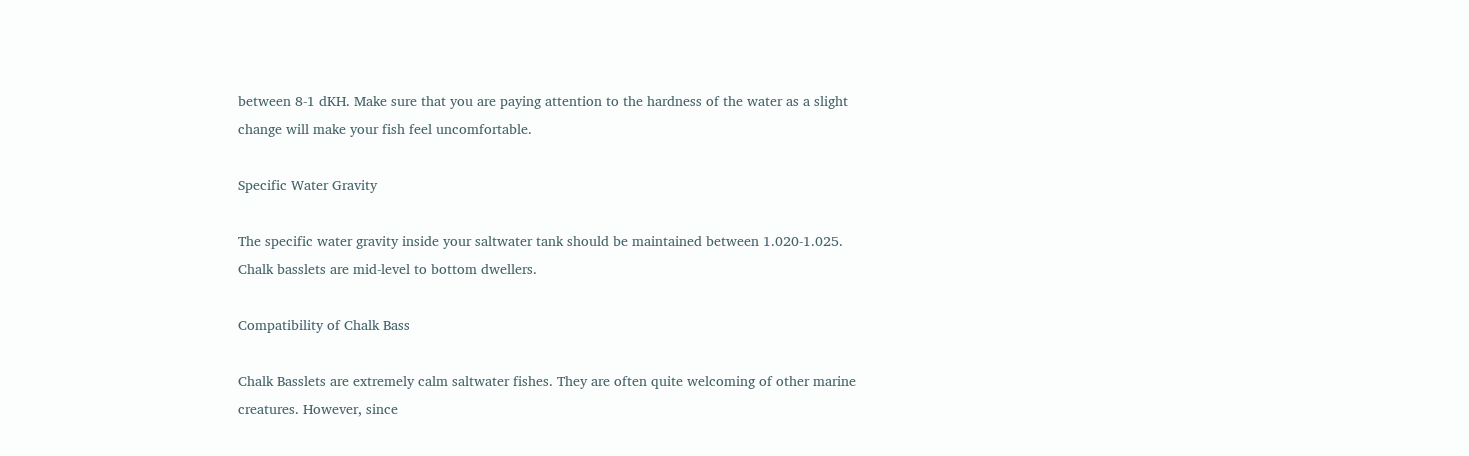between 8-1 dKH. Make sure that you are paying attention to the hardness of the water as a slight change will make your fish feel uncomfortable.

Specific Water Gravity

The specific water gravity inside your saltwater tank should be maintained between 1.020-1.025. Chalk basslets are mid-level to bottom dwellers.

Compatibility of Chalk Bass

Chalk Basslets are extremely calm saltwater fishes. They are often quite welcoming of other marine creatures. However, since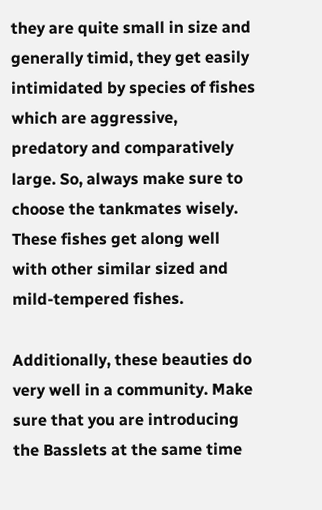they are quite small in size and generally timid, they get easily intimidated by species of fishes which are aggressive, predatory and comparatively large. So, always make sure to choose the tankmates wisely. These fishes get along well with other similar sized and mild-tempered fishes.

Additionally, these beauties do very well in a community. Make sure that you are introducing the Basslets at the same time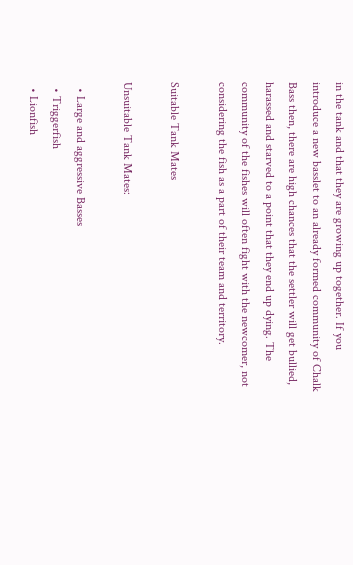in the tank and that they are growing up together. If you introduce a new basslet to an already formed community of Chalk Bass then, there are high chances that the settler will get bullied, harassed and starved to a point that they end up dying. The community of the fishes will often fight with the newcomer, not considering the fish as a part of their team and territory.

Suitable Tank Mates

Unsuitable Tank Mates:

  • Large and aggressive Basses
  • Triggerfish
  • Lionfish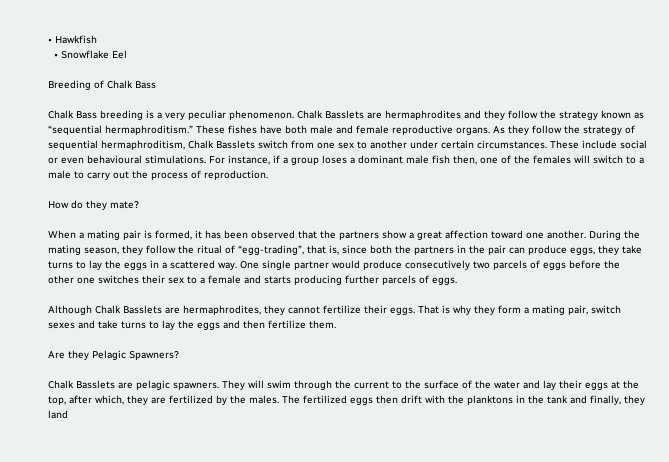• Hawkfish
  • Snowflake Eel

Breeding of Chalk Bass

Chalk Bass breeding is a very peculiar phenomenon. Chalk Basslets are hermaphrodites and they follow the strategy known as “sequential hermaphroditism.” These fishes have both male and female reproductive organs. As they follow the strategy of sequential hermaphroditism, Chalk Basslets switch from one sex to another under certain circumstances. These include social or even behavioural stimulations. For instance, if a group loses a dominant male fish then, one of the females will switch to a male to carry out the process of reproduction.

How do they mate?

When a mating pair is formed, it has been observed that the partners show a great affection toward one another. During the mating season, they follow the ritual of “egg-trading”, that is, since both the partners in the pair can produce eggs, they take turns to lay the eggs in a scattered way. One single partner would produce consecutively two parcels of eggs before the other one switches their sex to a female and starts producing further parcels of eggs.

Although Chalk Basslets are hermaphrodites, they cannot fertilize their eggs. That is why they form a mating pair, switch sexes and take turns to lay the eggs and then fertilize them.

Are they Pelagic Spawners?

Chalk Basslets are pelagic spawners. They will swim through the current to the surface of the water and lay their eggs at the top, after which, they are fertilized by the males. The fertilized eggs then drift with the planktons in the tank and finally, they land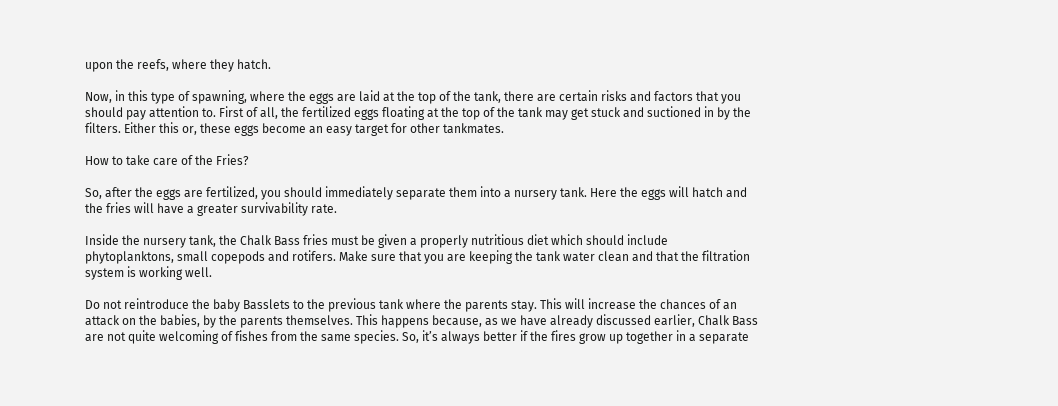upon the reefs, where they hatch.

Now, in this type of spawning, where the eggs are laid at the top of the tank, there are certain risks and factors that you should pay attention to. First of all, the fertilized eggs floating at the top of the tank may get stuck and suctioned in by the filters. Either this or, these eggs become an easy target for other tankmates.

How to take care of the Fries?

So, after the eggs are fertilized, you should immediately separate them into a nursery tank. Here the eggs will hatch and the fries will have a greater survivability rate.

Inside the nursery tank, the Chalk Bass fries must be given a properly nutritious diet which should include phytoplanktons, small copepods and rotifers. Make sure that you are keeping the tank water clean and that the filtration system is working well.

Do not reintroduce the baby Basslets to the previous tank where the parents stay. This will increase the chances of an attack on the babies, by the parents themselves. This happens because, as we have already discussed earlier, Chalk Bass are not quite welcoming of fishes from the same species. So, it’s always better if the fires grow up together in a separate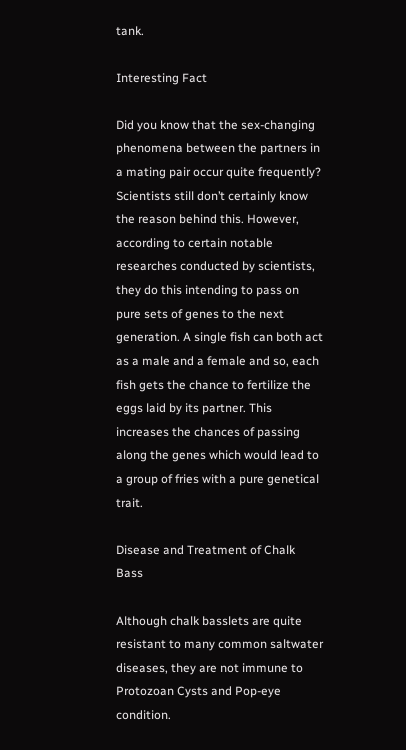tank.

Interesting Fact

Did you know that the sex-changing phenomena between the partners in a mating pair occur quite frequently? Scientists still don’t certainly know the reason behind this. However, according to certain notable researches conducted by scientists, they do this intending to pass on pure sets of genes to the next generation. A single fish can both act as a male and a female and so, each fish gets the chance to fertilize the eggs laid by its partner. This increases the chances of passing along the genes which would lead to a group of fries with a pure genetical trait.

Disease and Treatment of Chalk Bass

Although chalk basslets are quite resistant to many common saltwater diseases, they are not immune to Protozoan Cysts and Pop-eye condition.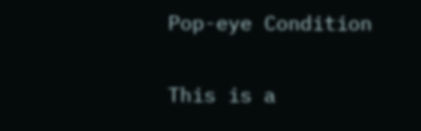Pop-eye Condition

This is a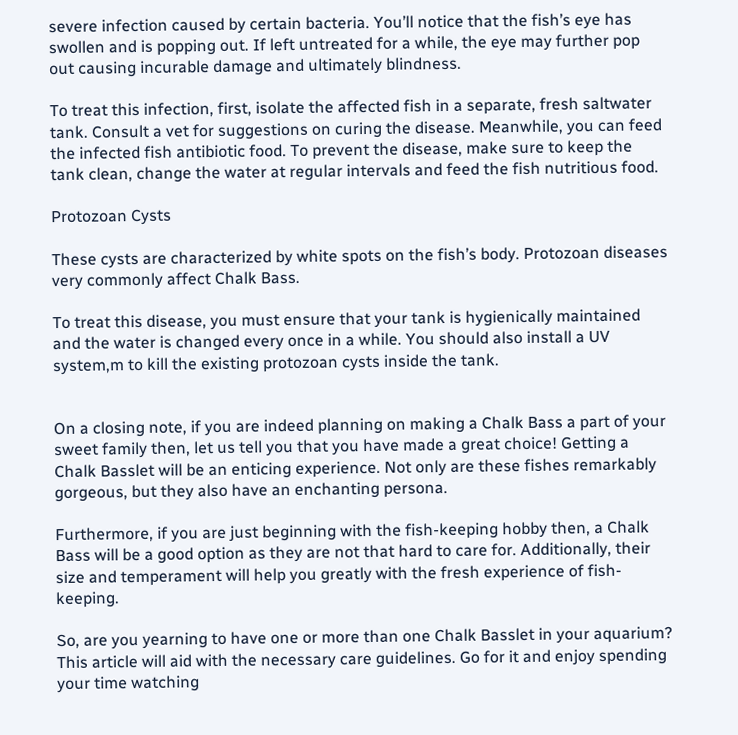severe infection caused by certain bacteria. You’ll notice that the fish’s eye has swollen and is popping out. If left untreated for a while, the eye may further pop out causing incurable damage and ultimately blindness.

To treat this infection, first, isolate the affected fish in a separate, fresh saltwater tank. Consult a vet for suggestions on curing the disease. Meanwhile, you can feed the infected fish antibiotic food. To prevent the disease, make sure to keep the tank clean, change the water at regular intervals and feed the fish nutritious food.

Protozoan Cysts

These cysts are characterized by white spots on the fish’s body. Protozoan diseases very commonly affect Chalk Bass.

To treat this disease, you must ensure that your tank is hygienically maintained and the water is changed every once in a while. You should also install a UV system,m to kill the existing protozoan cysts inside the tank.


On a closing note, if you are indeed planning on making a Chalk Bass a part of your sweet family then, let us tell you that you have made a great choice! Getting a Chalk Basslet will be an enticing experience. Not only are these fishes remarkably gorgeous, but they also have an enchanting persona.

Furthermore, if you are just beginning with the fish-keeping hobby then, a Chalk Bass will be a good option as they are not that hard to care for. Additionally, their size and temperament will help you greatly with the fresh experience of fish-keeping.

So, are you yearning to have one or more than one Chalk Basslet in your aquarium? This article will aid with the necessary care guidelines. Go for it and enjoy spending your time watching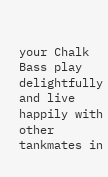your Chalk Bass play delightfully and live happily with other tankmates in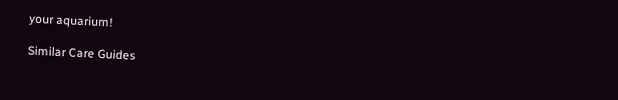your aquarium!

Similar Care Guides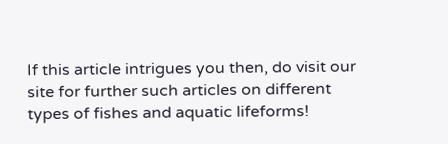If this article intrigues you then, do visit our site for further such articles on different types of fishes and aquatic lifeforms!